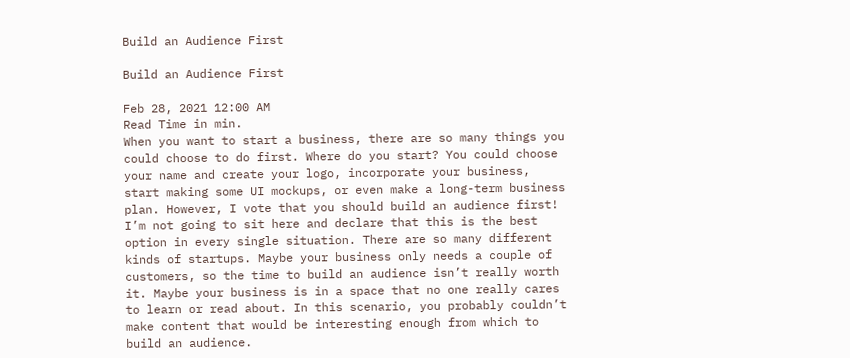Build an Audience First

Build an Audience First

Feb 28, 2021 12:00 AM
Read Time in min.
When you want to start a business, there are so many things you could choose to do first. Where do you start? You could choose your name and create your logo, incorporate your business, start making some UI mockups, or even make a long-term business plan. However, I vote that you should build an audience first!
I’m not going to sit here and declare that this is the best option in every single situation. There are so many different kinds of startups. Maybe your business only needs a couple of customers, so the time to build an audience isn’t really worth it. Maybe your business is in a space that no one really cares to learn or read about. In this scenario, you probably couldn’t make content that would be interesting enough from which to build an audience.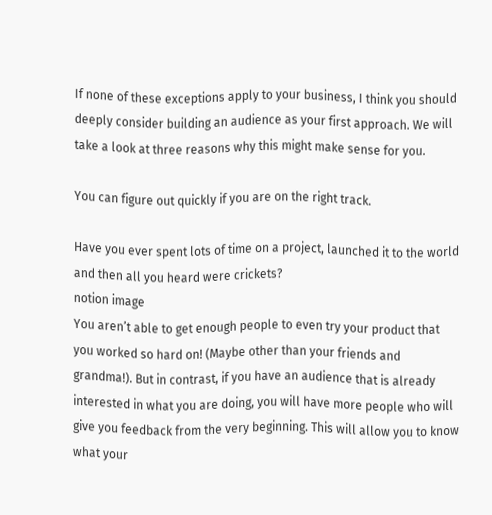If none of these exceptions apply to your business, I think you should deeply consider building an audience as your first approach. We will take a look at three reasons why this might make sense for you.

You can figure out quickly if you are on the right track.

Have you ever spent lots of time on a project, launched it to the world and then all you heard were crickets?
notion image
You aren’t able to get enough people to even try your product that you worked so hard on! (Maybe other than your friends and grandma!). But in contrast, if you have an audience that is already interested in what you are doing, you will have more people who will give you feedback from the very beginning. This will allow you to know what your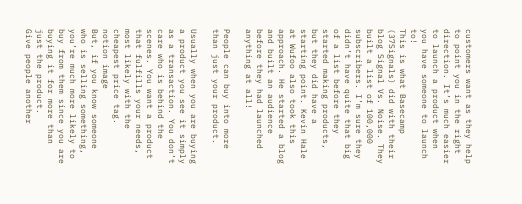customers want as they help to point you in the right direction. It’s much easier to launch a product when you have someone to launch to!
This is what Basecamp (37Signals) did with their blog Signal Vs. Noise. They built a list of 100,000 subscribers. I’m sure they didn’t have quite that big of a list before they started making products, but they did have a starting point. Kevin Hale at Wufoo also took this approach. He started a blog and built an audience before they had launched anything at all!

People can buy into more than just your product.

Usually when you are buying a product you see it simply as a transaction. You don’t care who is behind the scenes. You want a product that fulfills your needs, most likely with the cheapest price tag.
notion image
But, if you know someone who is selling something, you’re much more likely to buy from them since you are buying it for more than just the product.
Give people another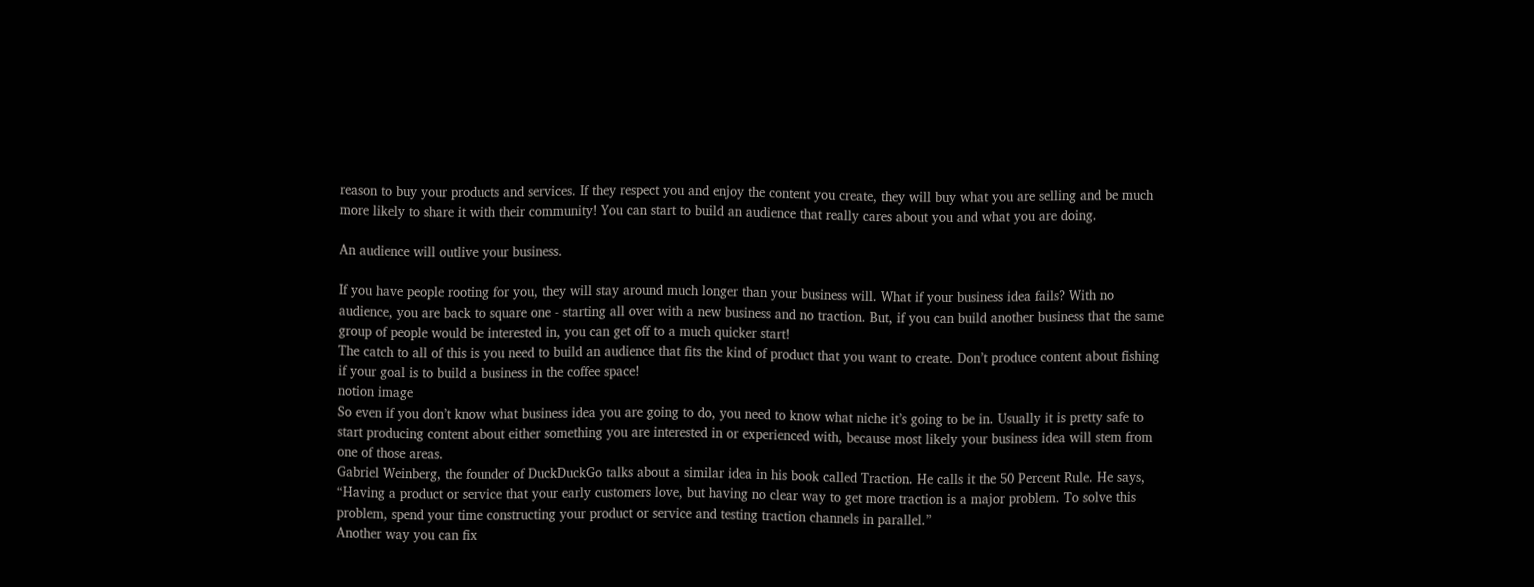reason to buy your products and services. If they respect you and enjoy the content you create, they will buy what you are selling and be much more likely to share it with their community! You can start to build an audience that really cares about you and what you are doing.

An audience will outlive your business.

If you have people rooting for you, they will stay around much longer than your business will. What if your business idea fails? With no audience, you are back to square one - starting all over with a new business and no traction. But, if you can build another business that the same group of people would be interested in, you can get off to a much quicker start!
The catch to all of this is you need to build an audience that fits the kind of product that you want to create. Don’t produce content about fishing if your goal is to build a business in the coffee space!
notion image
So even if you don’t know what business idea you are going to do, you need to know what niche it’s going to be in. Usually it is pretty safe to start producing content about either something you are interested in or experienced with, because most likely your business idea will stem from one of those areas.
Gabriel Weinberg, the founder of DuckDuckGo talks about a similar idea in his book called Traction. He calls it the 50 Percent Rule. He says,
“Having a product or service that your early customers love, but having no clear way to get more traction is a major problem. To solve this problem, spend your time constructing your product or service and testing traction channels in parallel.”
Another way you can fix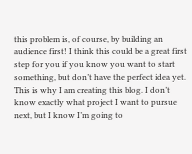this problem is, of course, by building an audience first! I think this could be a great first step for you if you know you want to start something, but don’t have the perfect idea yet.
This is why I am creating this blog. I don’t know exactly what project I want to pursue next, but I know I’m going to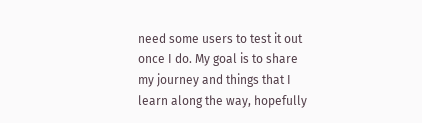need some users to test it out once I do. My goal is to share my journey and things that I learn along the way, hopefully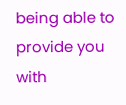being able to provide you with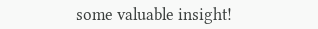some valuable insight!